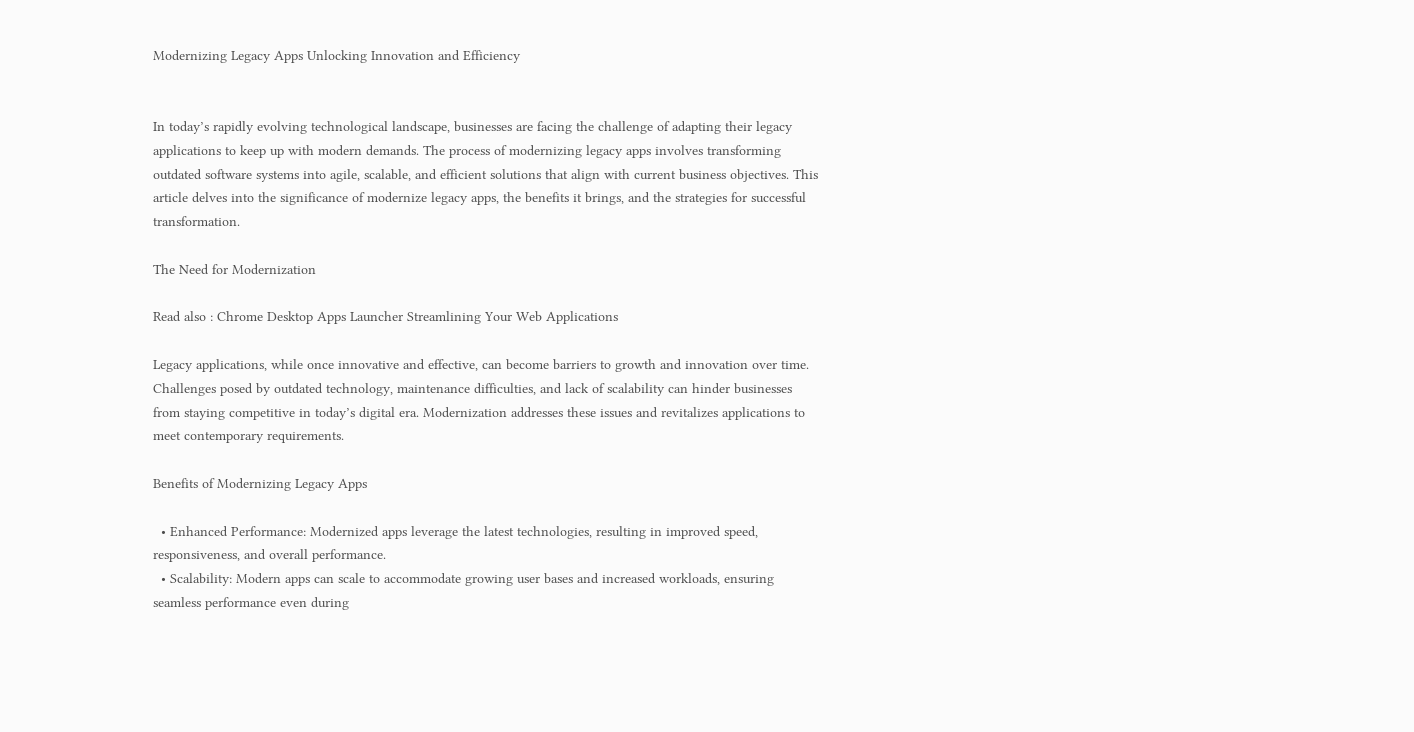Modernizing Legacy Apps Unlocking Innovation and Efficiency


In today’s rapidly evolving technological landscape, businesses are facing the challenge of adapting their legacy applications to keep up with modern demands. The process of modernizing legacy apps involves transforming outdated software systems into agile, scalable, and efficient solutions that align with current business objectives. This article delves into the significance of modernize legacy apps, the benefits it brings, and the strategies for successful transformation.

The Need for Modernization

Read also : Chrome Desktop Apps Launcher Streamlining Your Web Applications

Legacy applications, while once innovative and effective, can become barriers to growth and innovation over time. Challenges posed by outdated technology, maintenance difficulties, and lack of scalability can hinder businesses from staying competitive in today’s digital era. Modernization addresses these issues and revitalizes applications to meet contemporary requirements.

Benefits of Modernizing Legacy Apps

  • Enhanced Performance: Modernized apps leverage the latest technologies, resulting in improved speed, responsiveness, and overall performance.
  • Scalability: Modern apps can scale to accommodate growing user bases and increased workloads, ensuring seamless performance even during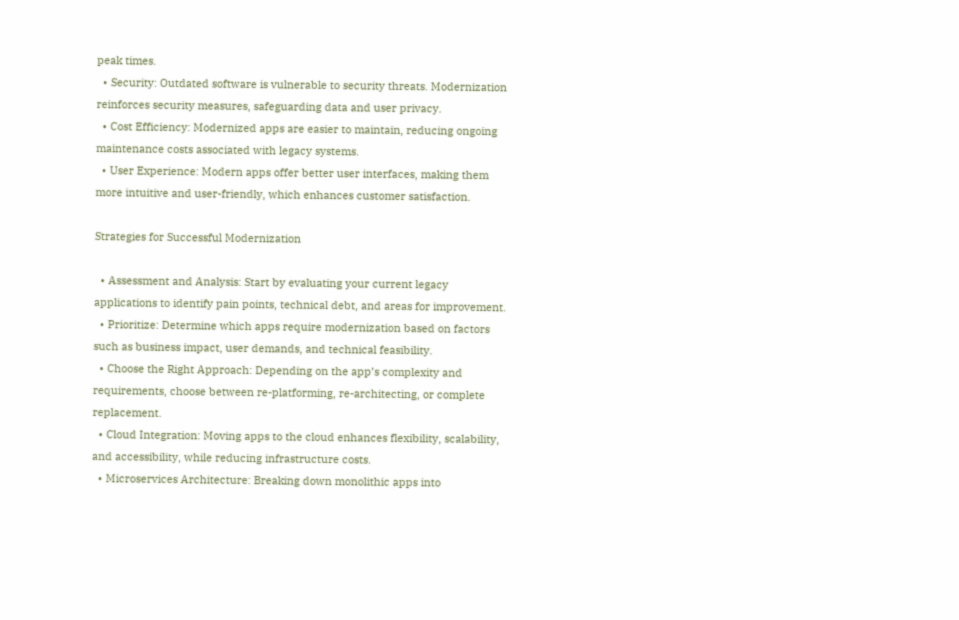peak times.
  • Security: Outdated software is vulnerable to security threats. Modernization reinforces security measures, safeguarding data and user privacy.
  • Cost Efficiency: Modernized apps are easier to maintain, reducing ongoing maintenance costs associated with legacy systems.
  • User Experience: Modern apps offer better user interfaces, making them more intuitive and user-friendly, which enhances customer satisfaction.

Strategies for Successful Modernization

  • Assessment and Analysis: Start by evaluating your current legacy applications to identify pain points, technical debt, and areas for improvement.
  • Prioritize: Determine which apps require modernization based on factors such as business impact, user demands, and technical feasibility.
  • Choose the Right Approach: Depending on the app’s complexity and requirements, choose between re-platforming, re-architecting, or complete replacement.
  • Cloud Integration: Moving apps to the cloud enhances flexibility, scalability, and accessibility, while reducing infrastructure costs.
  • Microservices Architecture: Breaking down monolithic apps into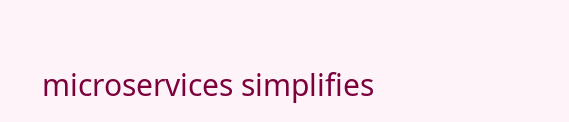microservices simplifies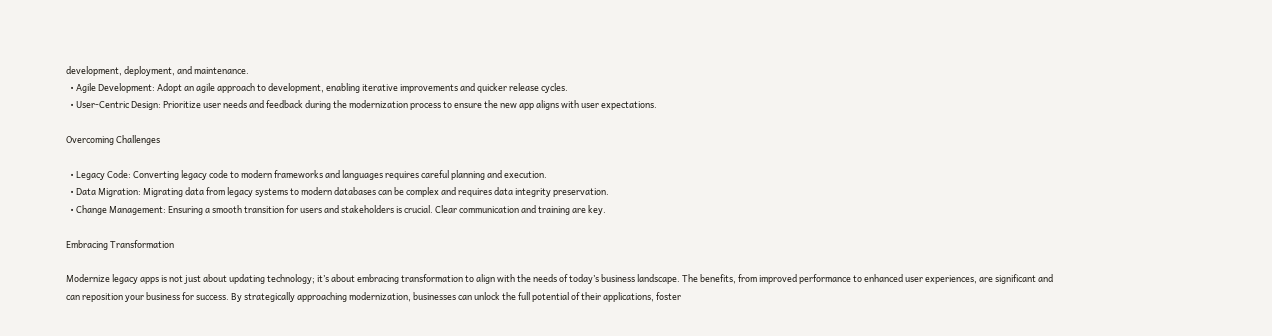development, deployment, and maintenance.
  • Agile Development: Adopt an agile approach to development, enabling iterative improvements and quicker release cycles.
  • User-Centric Design: Prioritize user needs and feedback during the modernization process to ensure the new app aligns with user expectations.

Overcoming Challenges

  • Legacy Code: Converting legacy code to modern frameworks and languages requires careful planning and execution.
  • Data Migration: Migrating data from legacy systems to modern databases can be complex and requires data integrity preservation.
  • Change Management: Ensuring a smooth transition for users and stakeholders is crucial. Clear communication and training are key.

Embracing Transformation

Modernize legacy apps is not just about updating technology; it’s about embracing transformation to align with the needs of today’s business landscape. The benefits, from improved performance to enhanced user experiences, are significant and can reposition your business for success. By strategically approaching modernization, businesses can unlock the full potential of their applications, foster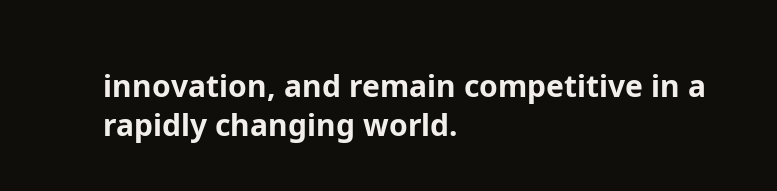innovation, and remain competitive in a rapidly changing world.